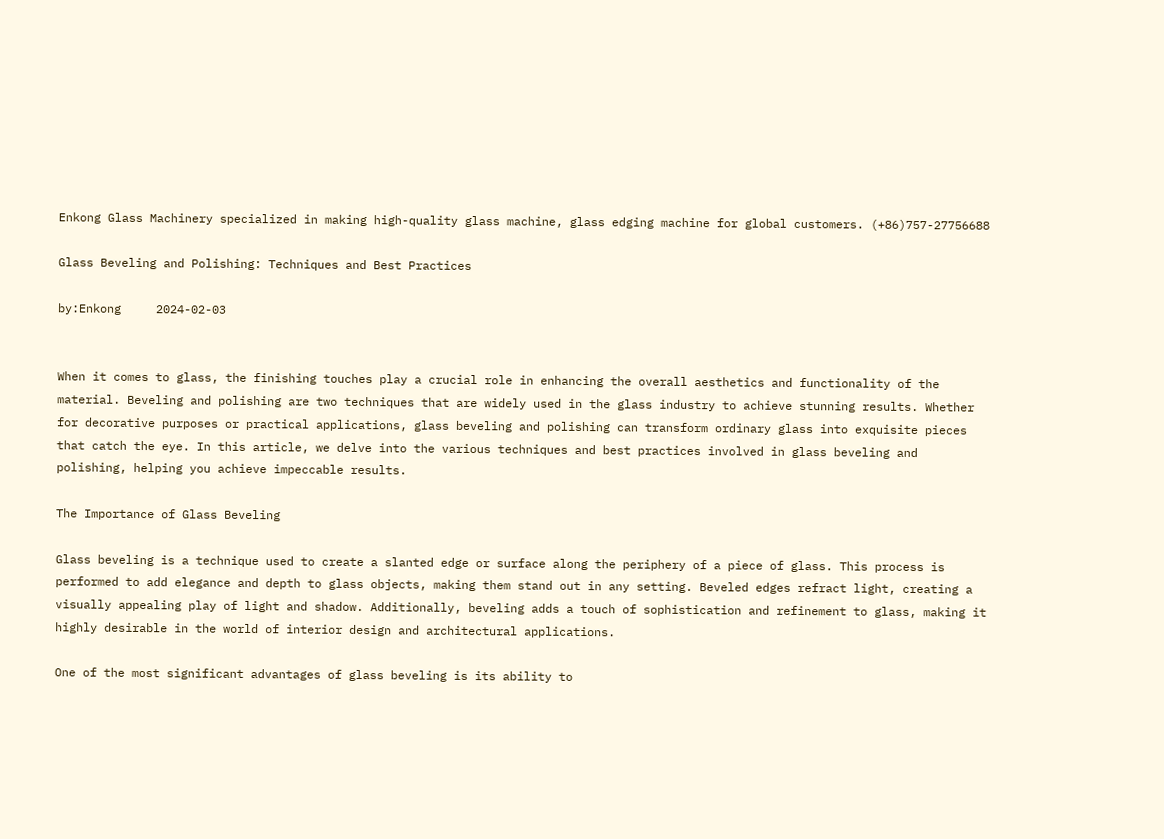Enkong Glass Machinery specialized in making high-quality glass machine, glass edging machine for global customers. (+86)757-27756688

Glass Beveling and Polishing: Techniques and Best Practices

by:Enkong     2024-02-03


When it comes to glass, the finishing touches play a crucial role in enhancing the overall aesthetics and functionality of the material. Beveling and polishing are two techniques that are widely used in the glass industry to achieve stunning results. Whether for decorative purposes or practical applications, glass beveling and polishing can transform ordinary glass into exquisite pieces that catch the eye. In this article, we delve into the various techniques and best practices involved in glass beveling and polishing, helping you achieve impeccable results.

The Importance of Glass Beveling

Glass beveling is a technique used to create a slanted edge or surface along the periphery of a piece of glass. This process is performed to add elegance and depth to glass objects, making them stand out in any setting. Beveled edges refract light, creating a visually appealing play of light and shadow. Additionally, beveling adds a touch of sophistication and refinement to glass, making it highly desirable in the world of interior design and architectural applications.

One of the most significant advantages of glass beveling is its ability to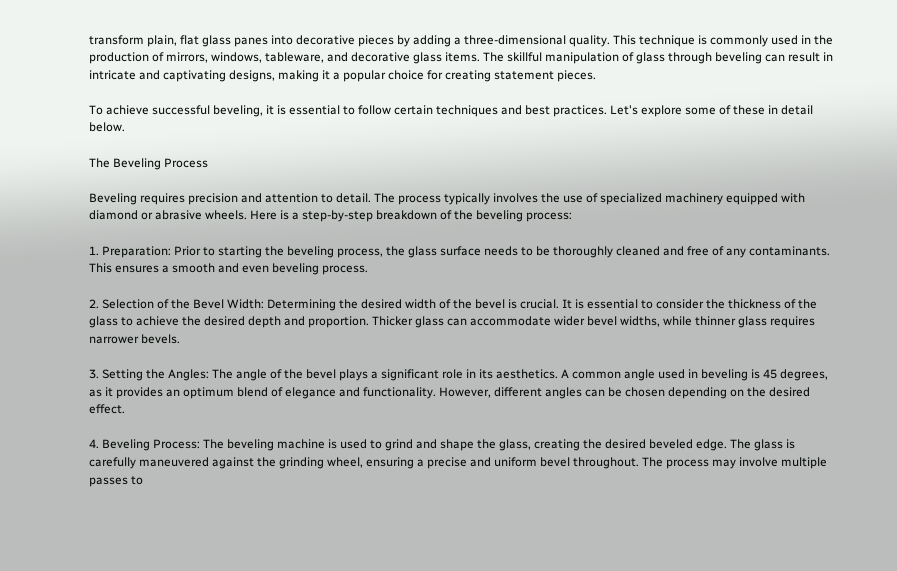transform plain, flat glass panes into decorative pieces by adding a three-dimensional quality. This technique is commonly used in the production of mirrors, windows, tableware, and decorative glass items. The skillful manipulation of glass through beveling can result in intricate and captivating designs, making it a popular choice for creating statement pieces.

To achieve successful beveling, it is essential to follow certain techniques and best practices. Let's explore some of these in detail below.

The Beveling Process

Beveling requires precision and attention to detail. The process typically involves the use of specialized machinery equipped with diamond or abrasive wheels. Here is a step-by-step breakdown of the beveling process:

1. Preparation: Prior to starting the beveling process, the glass surface needs to be thoroughly cleaned and free of any contaminants. This ensures a smooth and even beveling process.

2. Selection of the Bevel Width: Determining the desired width of the bevel is crucial. It is essential to consider the thickness of the glass to achieve the desired depth and proportion. Thicker glass can accommodate wider bevel widths, while thinner glass requires narrower bevels.

3. Setting the Angles: The angle of the bevel plays a significant role in its aesthetics. A common angle used in beveling is 45 degrees, as it provides an optimum blend of elegance and functionality. However, different angles can be chosen depending on the desired effect.

4. Beveling Process: The beveling machine is used to grind and shape the glass, creating the desired beveled edge. The glass is carefully maneuvered against the grinding wheel, ensuring a precise and uniform bevel throughout. The process may involve multiple passes to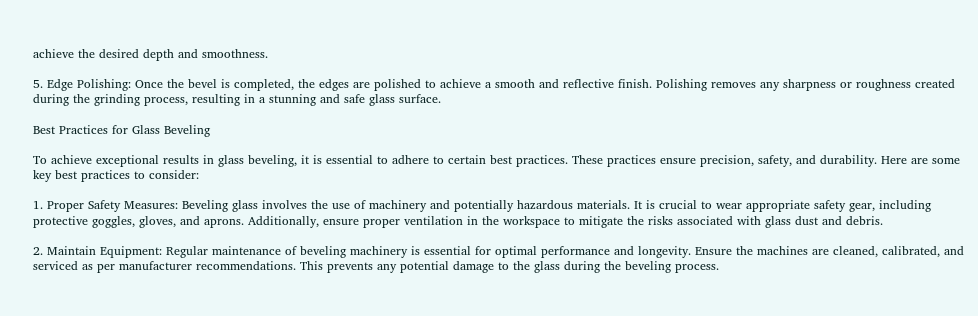achieve the desired depth and smoothness.

5. Edge Polishing: Once the bevel is completed, the edges are polished to achieve a smooth and reflective finish. Polishing removes any sharpness or roughness created during the grinding process, resulting in a stunning and safe glass surface.

Best Practices for Glass Beveling

To achieve exceptional results in glass beveling, it is essential to adhere to certain best practices. These practices ensure precision, safety, and durability. Here are some key best practices to consider:

1. Proper Safety Measures: Beveling glass involves the use of machinery and potentially hazardous materials. It is crucial to wear appropriate safety gear, including protective goggles, gloves, and aprons. Additionally, ensure proper ventilation in the workspace to mitigate the risks associated with glass dust and debris.

2. Maintain Equipment: Regular maintenance of beveling machinery is essential for optimal performance and longevity. Ensure the machines are cleaned, calibrated, and serviced as per manufacturer recommendations. This prevents any potential damage to the glass during the beveling process.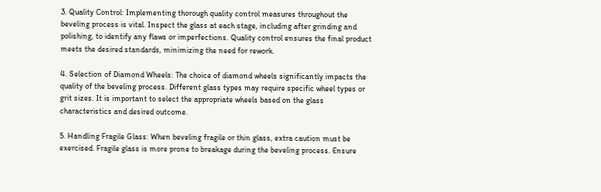3. Quality Control: Implementing thorough quality control measures throughout the beveling process is vital. Inspect the glass at each stage, including after grinding and polishing, to identify any flaws or imperfections. Quality control ensures the final product meets the desired standards, minimizing the need for rework.

4. Selection of Diamond Wheels: The choice of diamond wheels significantly impacts the quality of the beveling process. Different glass types may require specific wheel types or grit sizes. It is important to select the appropriate wheels based on the glass characteristics and desired outcome.

5. Handling Fragile Glass: When beveling fragile or thin glass, extra caution must be exercised. Fragile glass is more prone to breakage during the beveling process. Ensure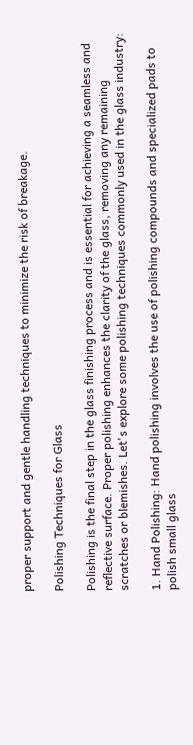proper support and gentle handling techniques to minimize the risk of breakage.

Polishing Techniques for Glass

Polishing is the final step in the glass finishing process and is essential for achieving a seamless and reflective surface. Proper polishing enhances the clarity of the glass, removing any remaining scratches or blemishes. Let's explore some polishing techniques commonly used in the glass industry:

1. Hand Polishing: Hand polishing involves the use of polishing compounds and specialized pads to polish small glass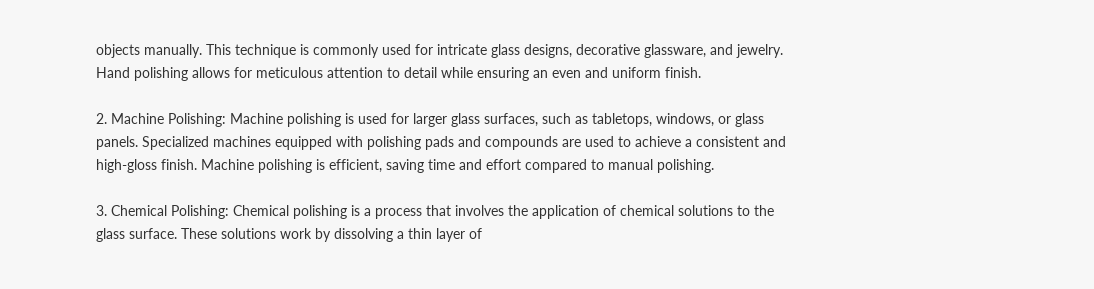objects manually. This technique is commonly used for intricate glass designs, decorative glassware, and jewelry. Hand polishing allows for meticulous attention to detail while ensuring an even and uniform finish.

2. Machine Polishing: Machine polishing is used for larger glass surfaces, such as tabletops, windows, or glass panels. Specialized machines equipped with polishing pads and compounds are used to achieve a consistent and high-gloss finish. Machine polishing is efficient, saving time and effort compared to manual polishing.

3. Chemical Polishing: Chemical polishing is a process that involves the application of chemical solutions to the glass surface. These solutions work by dissolving a thin layer of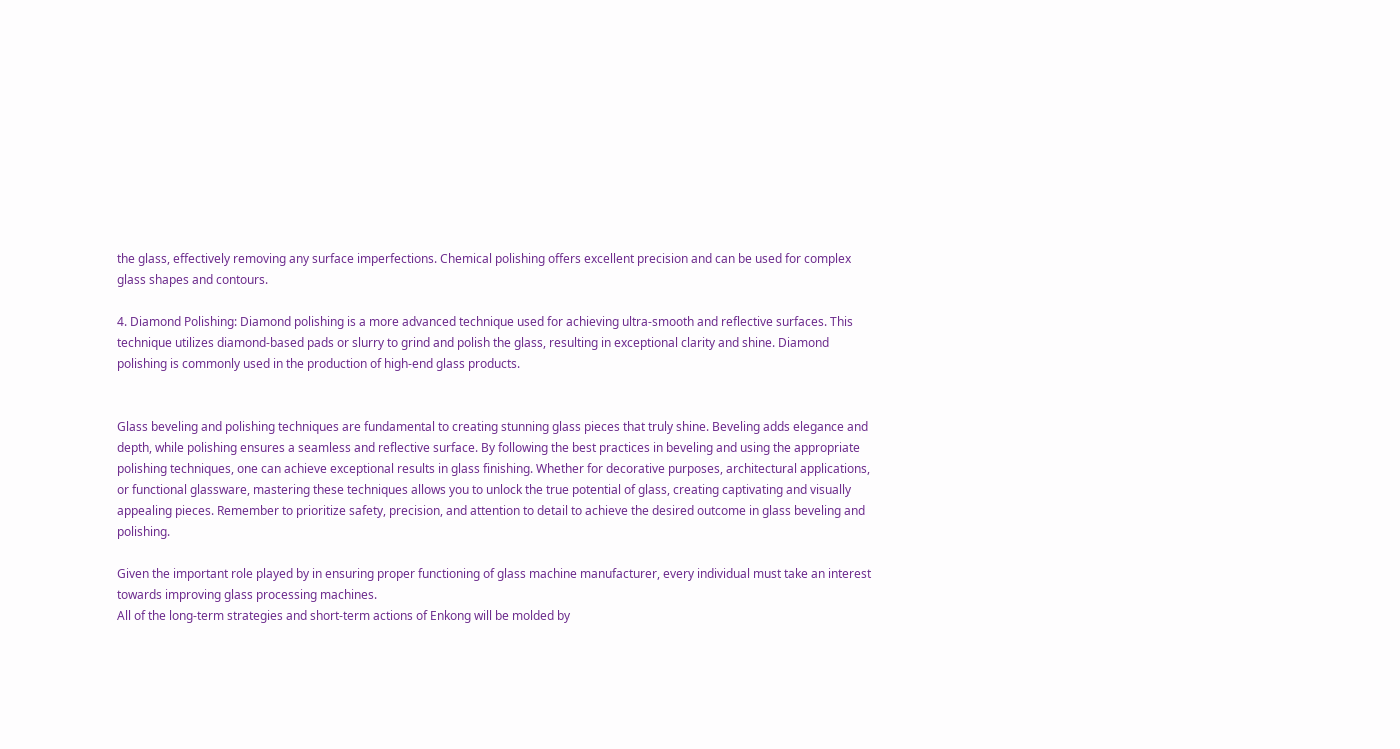the glass, effectively removing any surface imperfections. Chemical polishing offers excellent precision and can be used for complex glass shapes and contours.

4. Diamond Polishing: Diamond polishing is a more advanced technique used for achieving ultra-smooth and reflective surfaces. This technique utilizes diamond-based pads or slurry to grind and polish the glass, resulting in exceptional clarity and shine. Diamond polishing is commonly used in the production of high-end glass products.


Glass beveling and polishing techniques are fundamental to creating stunning glass pieces that truly shine. Beveling adds elegance and depth, while polishing ensures a seamless and reflective surface. By following the best practices in beveling and using the appropriate polishing techniques, one can achieve exceptional results in glass finishing. Whether for decorative purposes, architectural applications, or functional glassware, mastering these techniques allows you to unlock the true potential of glass, creating captivating and visually appealing pieces. Remember to prioritize safety, precision, and attention to detail to achieve the desired outcome in glass beveling and polishing.

Given the important role played by in ensuring proper functioning of glass machine manufacturer, every individual must take an interest towards improving glass processing machines.
All of the long-term strategies and short-term actions of Enkong will be molded by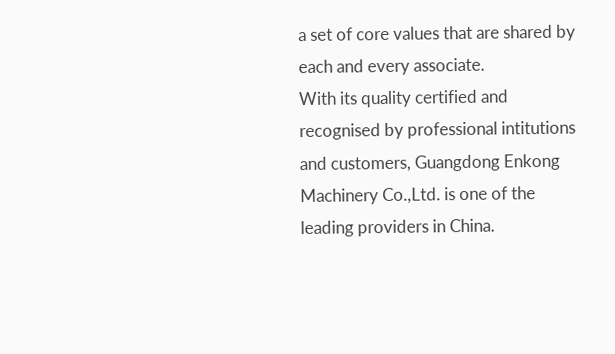a set of core values that are shared by each and every associate.
With its quality certified and recognised by professional intitutions and customers, Guangdong Enkong Machinery Co.,Ltd. is one of the leading providers in China.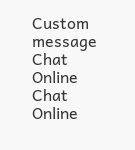Custom message
Chat Online
Chat Online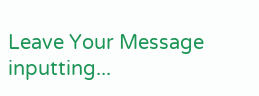Leave Your Message inputting...